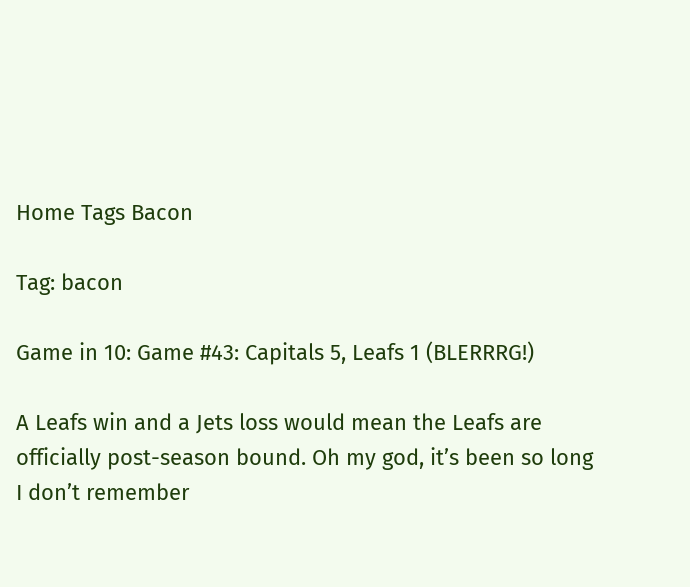Home Tags Bacon

Tag: bacon

Game in 10: Game #43: Capitals 5, Leafs 1 (BLERRRG!)

A Leafs win and a Jets loss would mean the Leafs are officially post-season bound. Oh my god, it’s been so long I don’t remember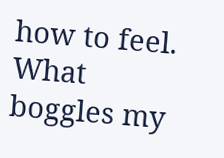how to feel. What boggles my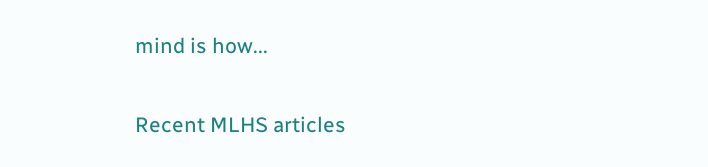mind is how...

Recent MLHS articles